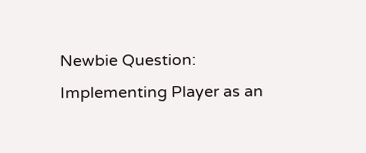Newbie Question: Implementing Player as an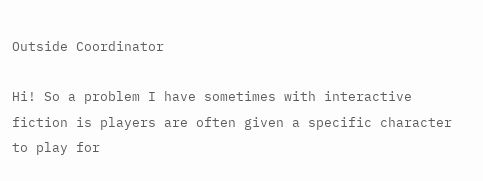Outside Coordinator

Hi! So a problem I have sometimes with interactive fiction is players are often given a specific character to play for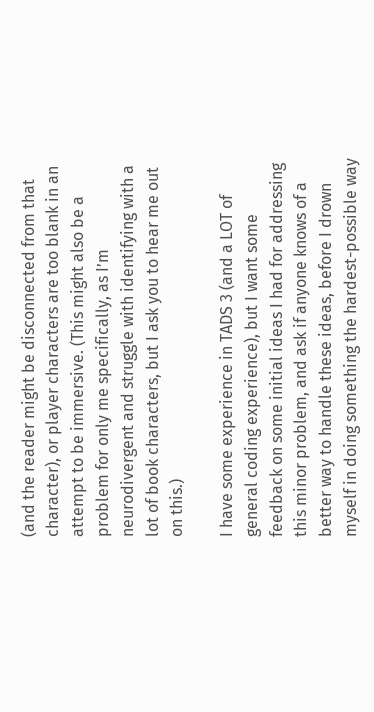(and the reader might be disconnected from that character), or player characters are too blank in an attempt to be immersive. (This might also be a problem for only me specifically, as I’m neurodivergent and struggle with identifying with a lot of book characters, but I ask you to hear me out on this.)

I have some experience in TADS 3 (and a LOT of general coding experience), but I want some feedback on some initial ideas I had for addressing this minor problem, and ask if anyone knows of a better way to handle these ideas, before I drown myself in doing something the hardest-possible way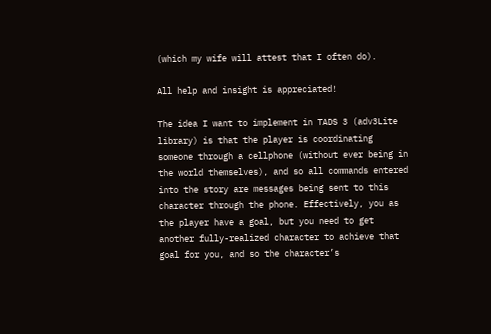(which my wife will attest that I often do).

All help and insight is appreciated!

The idea I want to implement in TADS 3 (adv3Lite library) is that the player is coordinating someone through a cellphone (without ever being in the world themselves), and so all commands entered into the story are messages being sent to this character through the phone. Effectively, you as the player have a goal, but you need to get another fully-realized character to achieve that goal for you, and so the character’s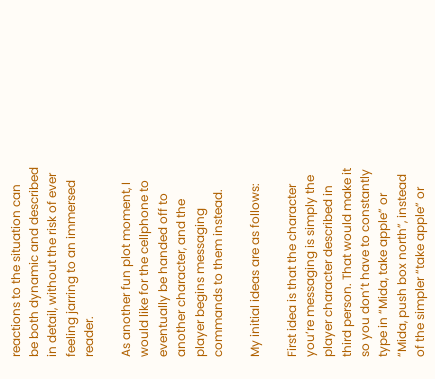reactions to the situation can be both dynamic and described in detail, without the risk of ever feeling jarring to an immersed reader.

As another fun plot moment, I would like for the cellphone to eventually be handed off to another character, and the player begins messaging commands to them instead.

My initial ideas are as follows:

First idea is that the character you’re messaging is simply the player character described in third person. That would make it so you don’t have to constantly type in “Mida, take apple” or “Mida, push box north”, instead of the simpler “take apple” or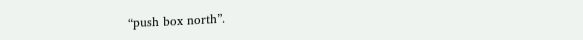“push box north”.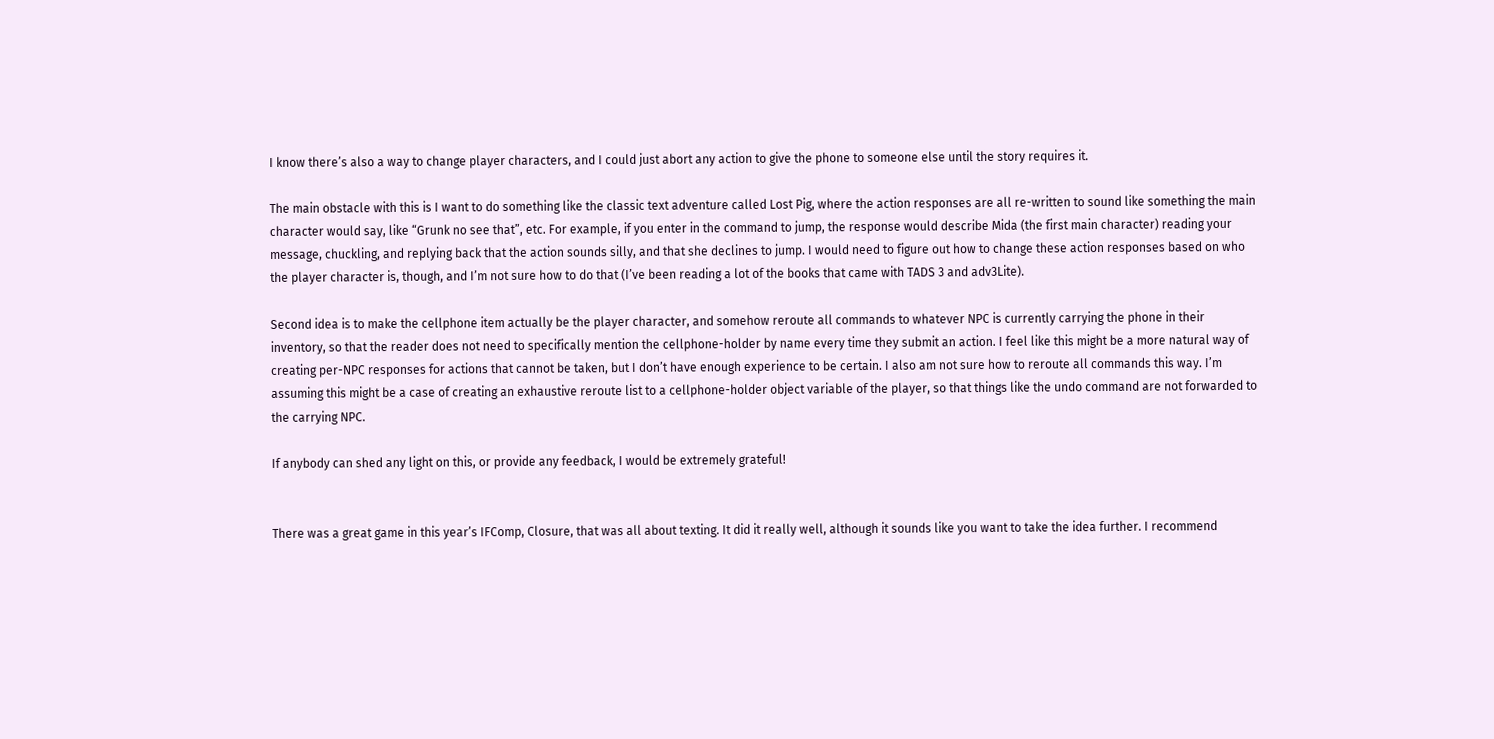I know there’s also a way to change player characters, and I could just abort any action to give the phone to someone else until the story requires it.

The main obstacle with this is I want to do something like the classic text adventure called Lost Pig, where the action responses are all re-written to sound like something the main character would say, like “Grunk no see that”, etc. For example, if you enter in the command to jump, the response would describe Mida (the first main character) reading your message, chuckling, and replying back that the action sounds silly, and that she declines to jump. I would need to figure out how to change these action responses based on who the player character is, though, and I’m not sure how to do that (I’ve been reading a lot of the books that came with TADS 3 and adv3Lite).

Second idea is to make the cellphone item actually be the player character, and somehow reroute all commands to whatever NPC is currently carrying the phone in their inventory, so that the reader does not need to specifically mention the cellphone-holder by name every time they submit an action. I feel like this might be a more natural way of creating per-NPC responses for actions that cannot be taken, but I don’t have enough experience to be certain. I also am not sure how to reroute all commands this way. I’m assuming this might be a case of creating an exhaustive reroute list to a cellphone-holder object variable of the player, so that things like the undo command are not forwarded to the carrying NPC.

If anybody can shed any light on this, or provide any feedback, I would be extremely grateful!


There was a great game in this year’s IFComp, Closure, that was all about texting. It did it really well, although it sounds like you want to take the idea further. I recommend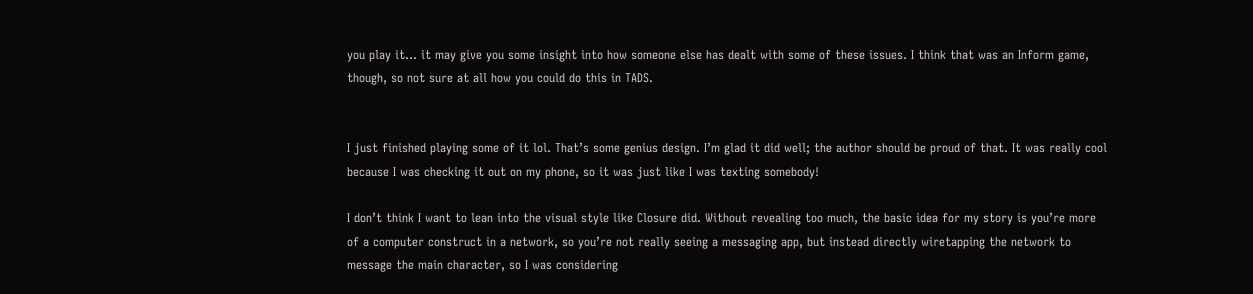you play it… it may give you some insight into how someone else has dealt with some of these issues. I think that was an Inform game, though, so not sure at all how you could do this in TADS.


I just finished playing some of it lol. That’s some genius design. I’m glad it did well; the author should be proud of that. It was really cool because I was checking it out on my phone, so it was just like I was texting somebody!

I don’t think I want to lean into the visual style like Closure did. Without revealing too much, the basic idea for my story is you’re more of a computer construct in a network, so you’re not really seeing a messaging app, but instead directly wiretapping the network to message the main character, so I was considering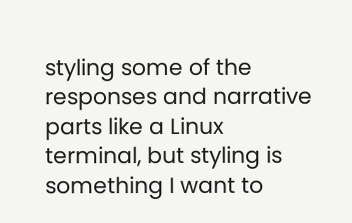styling some of the responses and narrative parts like a Linux terminal, but styling is something I want to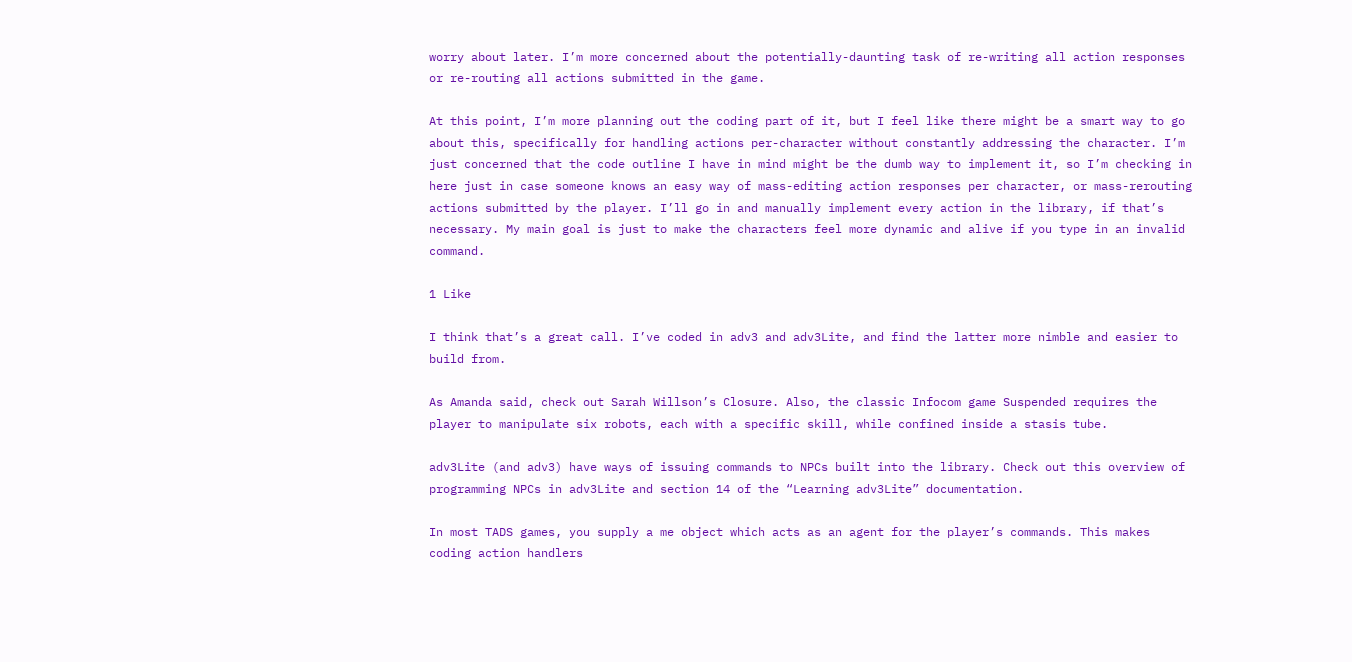worry about later. I’m more concerned about the potentially-daunting task of re-writing all action responses or re-routing all actions submitted in the game.

At this point, I’m more planning out the coding part of it, but I feel like there might be a smart way to go about this, specifically for handling actions per-character without constantly addressing the character. I’m just concerned that the code outline I have in mind might be the dumb way to implement it, so I’m checking in here just in case someone knows an easy way of mass-editing action responses per character, or mass-rerouting actions submitted by the player. I’ll go in and manually implement every action in the library, if that’s necessary. My main goal is just to make the characters feel more dynamic and alive if you type in an invalid command.

1 Like

I think that’s a great call. I’ve coded in adv3 and adv3Lite, and find the latter more nimble and easier to build from.

As Amanda said, check out Sarah Willson’s Closure. Also, the classic Infocom game Suspended requires the player to manipulate six robots, each with a specific skill, while confined inside a stasis tube.

adv3Lite (and adv3) have ways of issuing commands to NPCs built into the library. Check out this overview of programming NPCs in adv3Lite and section 14 of the “Learning adv3Lite” documentation.

In most TADS games, you supply a me object which acts as an agent for the player’s commands. This makes coding action handlers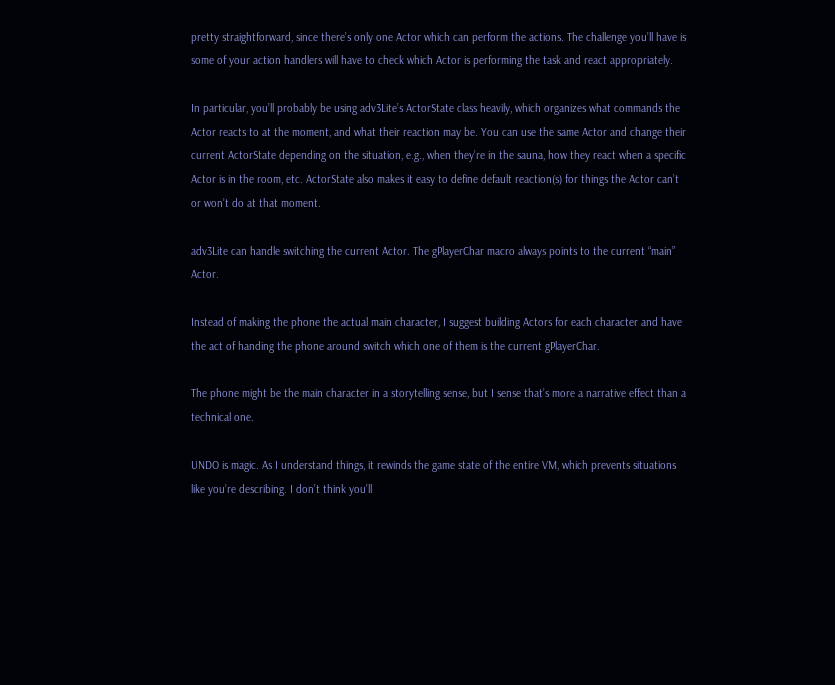pretty straightforward, since there’s only one Actor which can perform the actions. The challenge you’ll have is some of your action handlers will have to check which Actor is performing the task and react appropriately.

In particular, you’ll probably be using adv3Lite’s ActorState class heavily, which organizes what commands the Actor reacts to at the moment, and what their reaction may be. You can use the same Actor and change their current ActorState depending on the situation, e.g., when they’re in the sauna, how they react when a specific Actor is in the room, etc. ActorState also makes it easy to define default reaction(s) for things the Actor can’t or won’t do at that moment.

adv3Lite can handle switching the current Actor. The gPlayerChar macro always points to the current “main” Actor.

Instead of making the phone the actual main character, I suggest building Actors for each character and have the act of handing the phone around switch which one of them is the current gPlayerChar.

The phone might be the main character in a storytelling sense, but I sense that’s more a narrative effect than a technical one.

UNDO is magic. As I understand things, it rewinds the game state of the entire VM, which prevents situations like you’re describing. I don’t think you’ll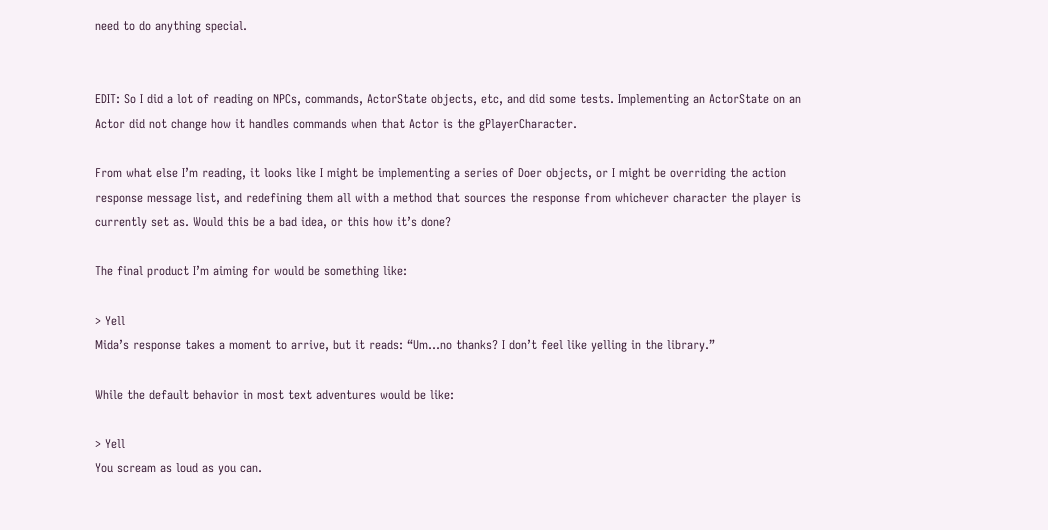need to do anything special.


EDIT: So I did a lot of reading on NPCs, commands, ActorState objects, etc, and did some tests. Implementing an ActorState on an Actor did not change how it handles commands when that Actor is the gPlayerCharacter.

From what else I’m reading, it looks like I might be implementing a series of Doer objects, or I might be overriding the action response message list, and redefining them all with a method that sources the response from whichever character the player is currently set as. Would this be a bad idea, or this how it’s done?

The final product I’m aiming for would be something like:

> Yell
Mida’s response takes a moment to arrive, but it reads: “Um…no thanks? I don’t feel like yelling in the library.”

While the default behavior in most text adventures would be like:

> Yell
You scream as loud as you can.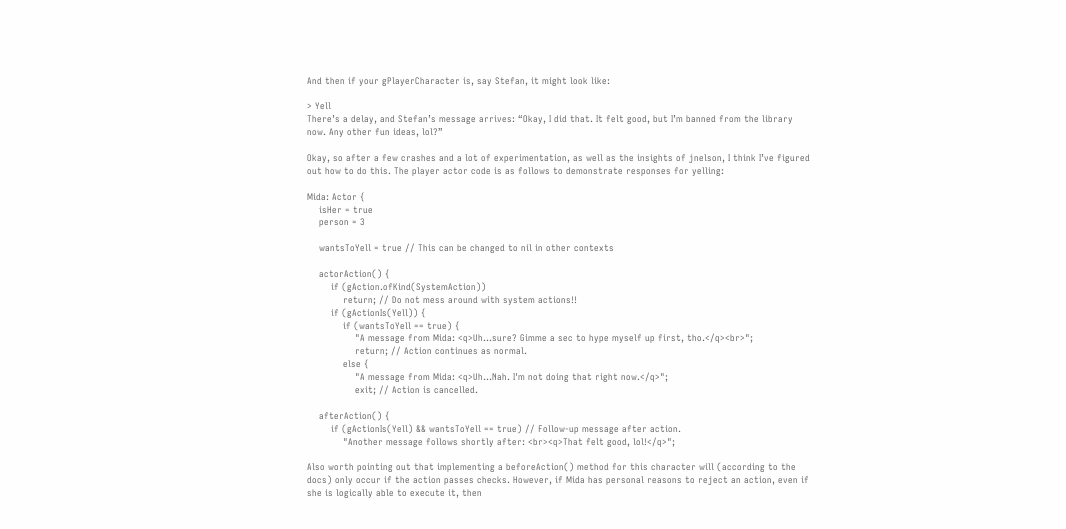And then if your gPlayerCharacter is, say Stefan, it might look like:

> Yell
There’s a delay, and Stefan’s message arrives: “Okay, I did that. It felt good, but I’m banned from the library now. Any other fun ideas, lol?”

Okay, so after a few crashes and a lot of experimentation, as well as the insights of jnelson, I think I’ve figured out how to do this. The player actor code is as follows to demonstrate responses for yelling:

Mida: Actor {
    isHer = true
    person = 3

    wantsToYell = true // This can be changed to nil in other contexts

    actorAction() {
        if (gAction.ofKind(SystemAction))
            return; // Do not mess around with system actions!!
        if (gActionIs(Yell)) {
            if (wantsToYell == true) {
                "A message from Mida: <q>Uh...sure? Gimme a sec to hype myself up first, tho.</q><br>";
                return; // Action continues as normal.
            else {
                "A message from Mida: <q>Uh...Nah. I'm not doing that right now.</q>";
                exit; // Action is cancelled.

    afterAction() {
        if (gActionIs(Yell) && wantsToYell == true) // Follow-up message after action.
            "Another message follows shortly after: <br><q>That felt good, lol!</q>";

Also worth pointing out that implementing a beforeAction() method for this character will (according to the docs) only occur if the action passes checks. However, if Mida has personal reasons to reject an action, even if she is logically able to execute it, then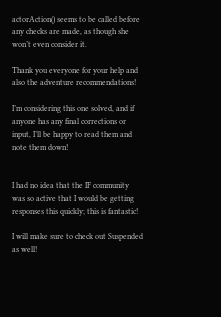actorAction() seems to be called before any checks are made, as though she won’t even consider it.

Thank you everyone for your help and also the adventure recommendations!

I’m considering this one solved, and if anyone has any final corrections or input, I’ll be happy to read them and note them down!


I had no idea that the IF community was so active that I would be getting responses this quickly; this is fantastic!

I will make sure to check out Suspended as well!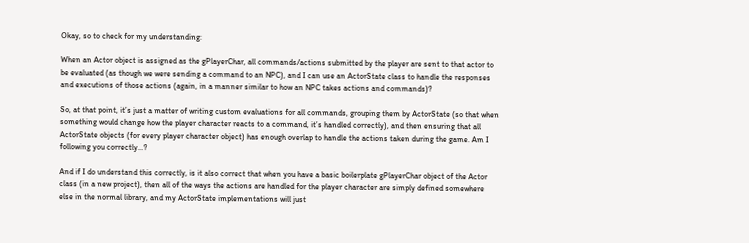Okay, so to check for my understanding:

When an Actor object is assigned as the gPlayerChar, all commands/actions submitted by the player are sent to that actor to be evaluated (as though we were sending a command to an NPC), and I can use an ActorState class to handle the responses and executions of those actions (again, in a manner similar to how an NPC takes actions and commands)?

So, at that point, it’s just a matter of writing custom evaluations for all commands, grouping them by ActorState (so that when something would change how the player character reacts to a command, it’s handled correctly), and then ensuring that all ActorState objects (for every player character object) has enough overlap to handle the actions taken during the game. Am I following you correctly…?

And if I do understand this correctly, is it also correct that when you have a basic boilerplate gPlayerChar object of the Actor class (in a new project), then all of the ways the actions are handled for the player character are simply defined somewhere else in the normal library, and my ActorState implementations will just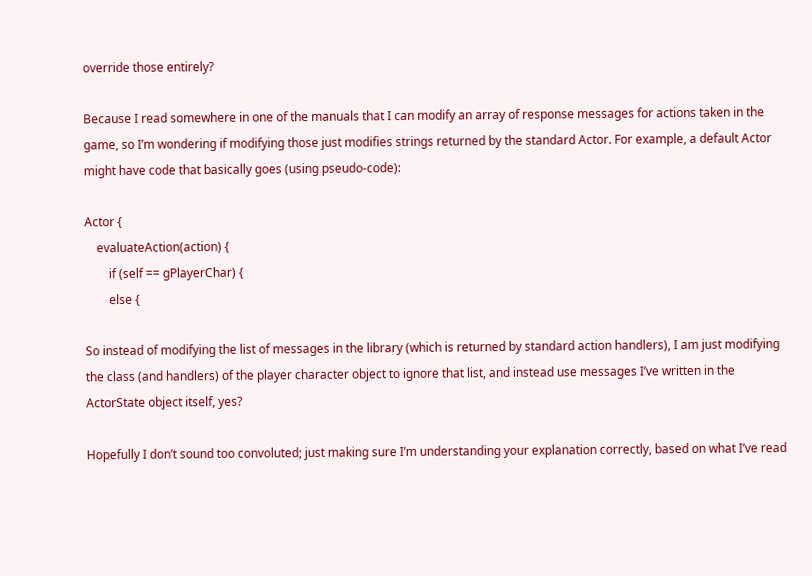override those entirely?

Because I read somewhere in one of the manuals that I can modify an array of response messages for actions taken in the game, so I’m wondering if modifying those just modifies strings returned by the standard Actor. For example, a default Actor might have code that basically goes (using pseudo-code):

Actor {
    evaluateAction(action) {
        if (self == gPlayerChar) {
        else {

So instead of modifying the list of messages in the library (which is returned by standard action handlers), I am just modifying the class (and handlers) of the player character object to ignore that list, and instead use messages I’ve written in the ActorState object itself, yes?

Hopefully I don’t sound too convoluted; just making sure I’m understanding your explanation correctly, based on what I’ve read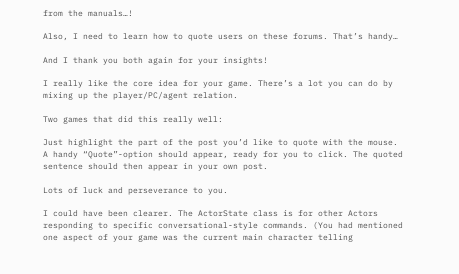from the manuals…!

Also, I need to learn how to quote users on these forums. That’s handy…

And I thank you both again for your insights!

I really like the core idea for your game. There’s a lot you can do by mixing up the player/PC/agent relation.

Two games that did this really well:

Just highlight the part of the post you’d like to quote with the mouse. A handy “Quote”-option should appear, ready for you to click. The quoted sentence should then appear in your own post.

Lots of luck and perseverance to you.

I could have been clearer. The ActorState class is for other Actors responding to specific conversational-style commands. (You had mentioned one aspect of your game was the current main character telling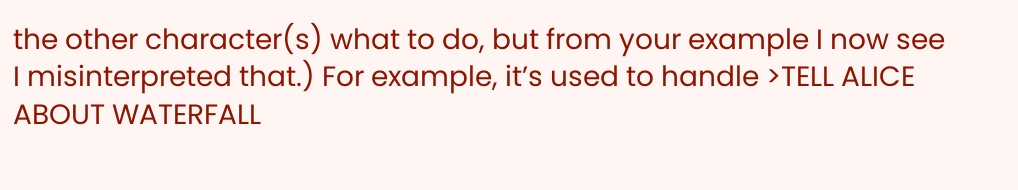the other character(s) what to do, but from your example I now see I misinterpreted that.) For example, it’s used to handle >TELL ALICE ABOUT WATERFALL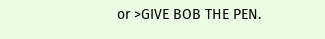or >GIVE BOB THE PEN.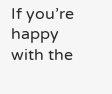If you’re happy with the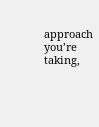approach you’re taking,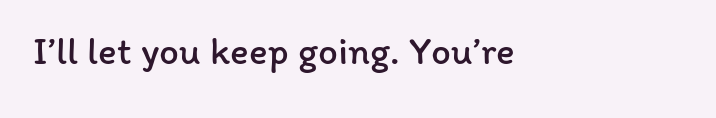I’ll let you keep going. You’re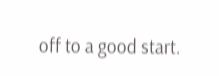off to a good start.